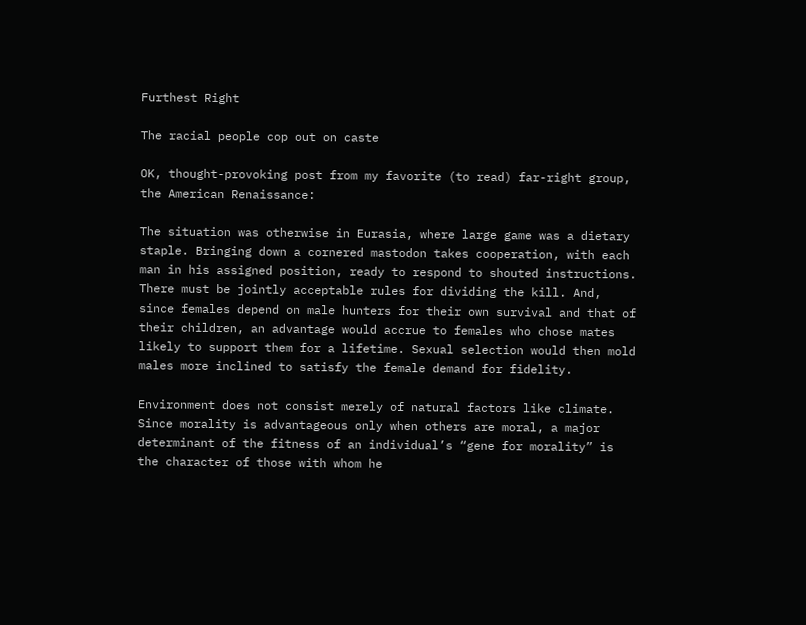Furthest Right

The racial people cop out on caste

OK, thought-provoking post from my favorite (to read) far-right group, the American Renaissance:

The situation was otherwise in Eurasia, where large game was a dietary staple. Bringing down a cornered mastodon takes cooperation, with each man in his assigned position, ready to respond to shouted instructions. There must be jointly acceptable rules for dividing the kill. And, since females depend on male hunters for their own survival and that of their children, an advantage would accrue to females who chose mates likely to support them for a lifetime. Sexual selection would then mold males more inclined to satisfy the female demand for fidelity.

Environment does not consist merely of natural factors like climate. Since morality is advantageous only when others are moral, a major determinant of the fitness of an individual’s “gene for morality” is the character of those with whom he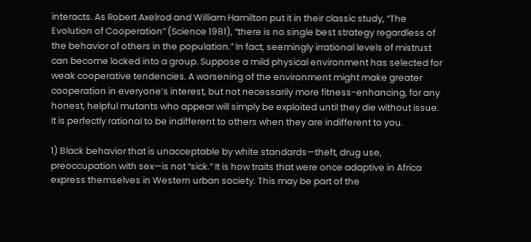interacts. As Robert Axelrod and William Hamilton put it in their classic study, “The Evolution of Cooperation” (Science 1981), “there is no single best strategy regardless of the behavior of others in the population.” In fact, seemingly irrational levels of mistrust can become locked into a group. Suppose a mild physical environment has selected for weak cooperative tendencies. A worsening of the environment might make greater cooperation in everyone’s interest, but not necessarily more fitness-enhancing, for any honest, helpful mutants who appear will simply be exploited until they die without issue. It is perfectly rational to be indifferent to others when they are indifferent to you.

1) Black behavior that is unacceptable by white standards—theft, drug use, preoccupation with sex—is not “sick.” It is how traits that were once adaptive in Africa express themselves in Western urban society. This may be part of the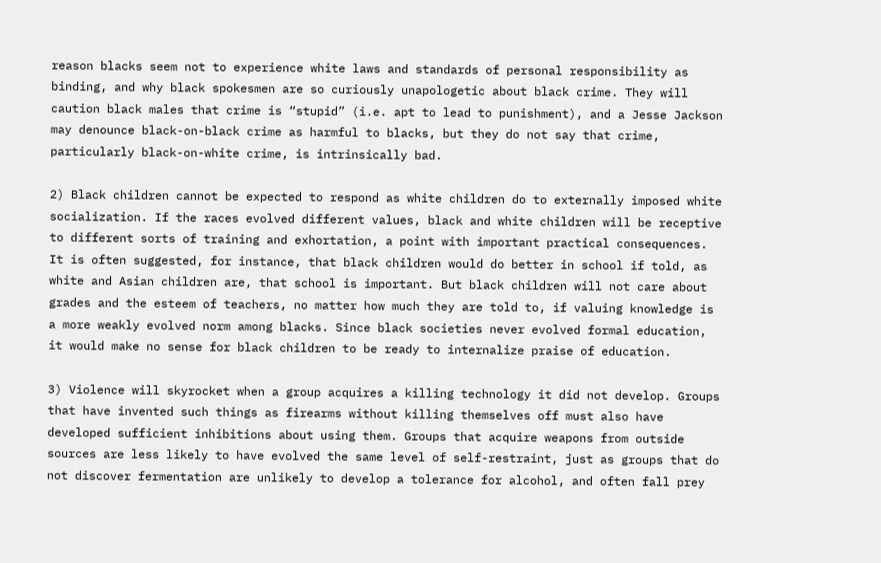reason blacks seem not to experience white laws and standards of personal responsibility as binding, and why black spokesmen are so curiously unapologetic about black crime. They will caution black males that crime is “stupid” (i.e. apt to lead to punishment), and a Jesse Jackson may denounce black-on-black crime as harmful to blacks, but they do not say that crime, particularly black-on-white crime, is intrinsically bad.

2) Black children cannot be expected to respond as white children do to externally imposed white socialization. If the races evolved different values, black and white children will be receptive to different sorts of training and exhortation, a point with important practical consequences. It is often suggested, for instance, that black children would do better in school if told, as white and Asian children are, that school is important. But black children will not care about grades and the esteem of teachers, no matter how much they are told to, if valuing knowledge is a more weakly evolved norm among blacks. Since black societies never evolved formal education, it would make no sense for black children to be ready to internalize praise of education.

3) Violence will skyrocket when a group acquires a killing technology it did not develop. Groups that have invented such things as firearms without killing themselves off must also have developed sufficient inhibitions about using them. Groups that acquire weapons from outside sources are less likely to have evolved the same level of self-restraint, just as groups that do not discover fermentation are unlikely to develop a tolerance for alcohol, and often fall prey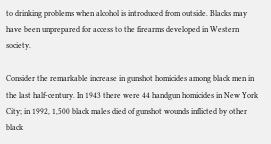to drinking problems when alcohol is introduced from outside. Blacks may have been unprepared for access to the firearms developed in Western society.

Consider the remarkable increase in gunshot homicides among black men in the last half-century. In 1943 there were 44 handgun homicides in New York City; in 1992, 1,500 black males died of gunshot wounds inflicted by other black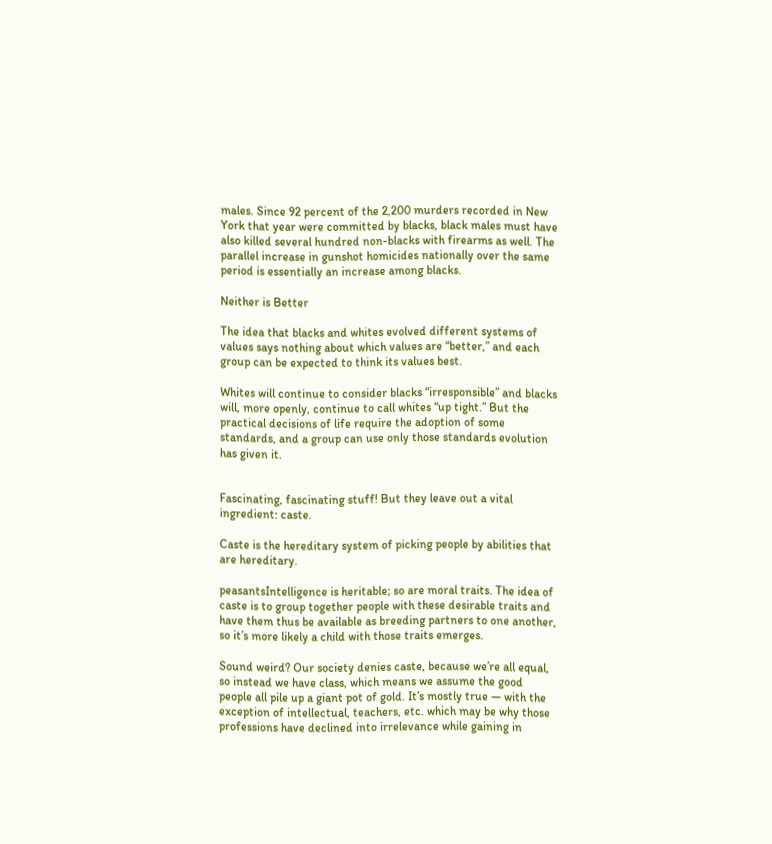males. Since 92 percent of the 2,200 murders recorded in New York that year were committed by blacks, black males must have also killed several hundred non-blacks with firearms as well. The parallel increase in gunshot homicides nationally over the same period is essentially an increase among blacks.

Neither is Better

The idea that blacks and whites evolved different systems of values says nothing about which values are “better,” and each group can be expected to think its values best.

Whites will continue to consider blacks “irresponsible” and blacks will, more openly, continue to call whites “up tight.” But the practical decisions of life require the adoption of some standards, and a group can use only those standards evolution has given it.


Fascinating, fascinating stuff! But they leave out a vital ingredient: caste.

Caste is the hereditary system of picking people by abilities that are hereditary.

peasantsIntelligence is heritable; so are moral traits. The idea of caste is to group together people with these desirable traits and have them thus be available as breeding partners to one another, so it’s more likely a child with those traits emerges.

Sound weird? Our society denies caste, because we’re all equal, so instead we have class, which means we assume the good people all pile up a giant pot of gold. It’s mostly true — with the exception of intellectual, teachers, etc. which may be why those professions have declined into irrelevance while gaining in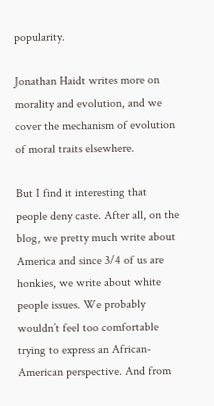popularity.

Jonathan Haidt writes more on morality and evolution, and we cover the mechanism of evolution of moral traits elsewhere.

But I find it interesting that people deny caste. After all, on the blog, we pretty much write about America and since 3/4 of us are honkies, we write about white people issues. We probably wouldn’t feel too comfortable trying to express an African-American perspective. And from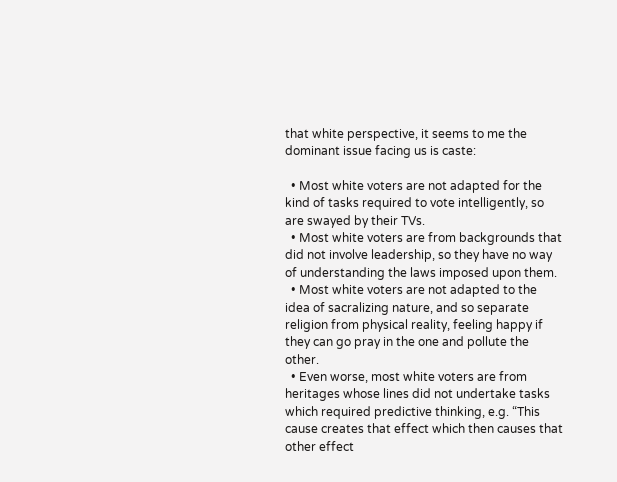that white perspective, it seems to me the dominant issue facing us is caste:

  • Most white voters are not adapted for the kind of tasks required to vote intelligently, so are swayed by their TVs.
  • Most white voters are from backgrounds that did not involve leadership, so they have no way of understanding the laws imposed upon them.
  • Most white voters are not adapted to the idea of sacralizing nature, and so separate religion from physical reality, feeling happy if they can go pray in the one and pollute the other.
  • Even worse, most white voters are from heritages whose lines did not undertake tasks which required predictive thinking, e.g. “This cause creates that effect which then causes that other effect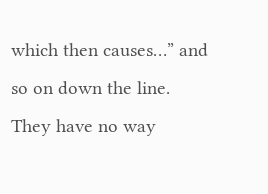which then causes…” and so on down the line. They have no way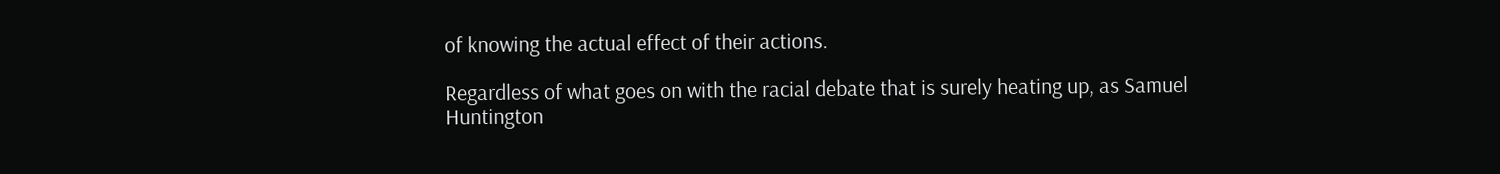of knowing the actual effect of their actions.

Regardless of what goes on with the racial debate that is surely heating up, as Samuel Huntington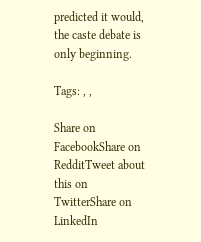predicted it would, the caste debate is only beginning.

Tags: , ,

Share on FacebookShare on RedditTweet about this on TwitterShare on LinkedIn